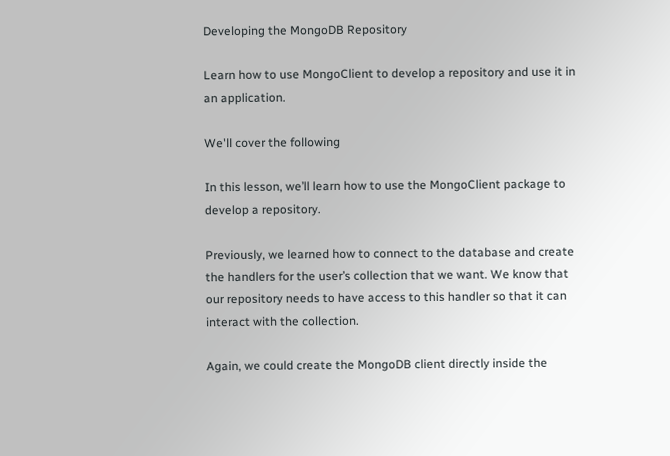Developing the MongoDB Repository

Learn how to use MongoClient to develop a repository and use it in an application.

We'll cover the following

In this lesson, we’ll learn how to use the MongoClient package to develop a repository.

Previously, we learned how to connect to the database and create the handlers for the user’s collection that we want. We know that our repository needs to have access to this handler so that it can interact with the collection.

Again, we could create the MongoDB client directly inside the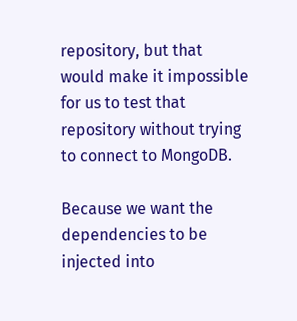repository, but that would make it impossible for us to test that repository without trying to connect to MongoDB.

Because we want the dependencies to be injected into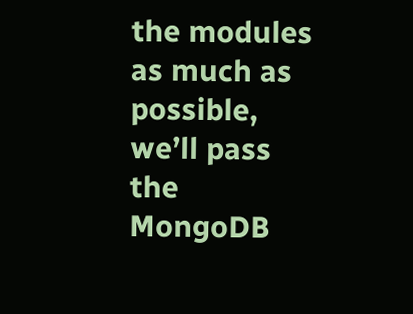the modules as much as possible, we’ll pass the MongoDB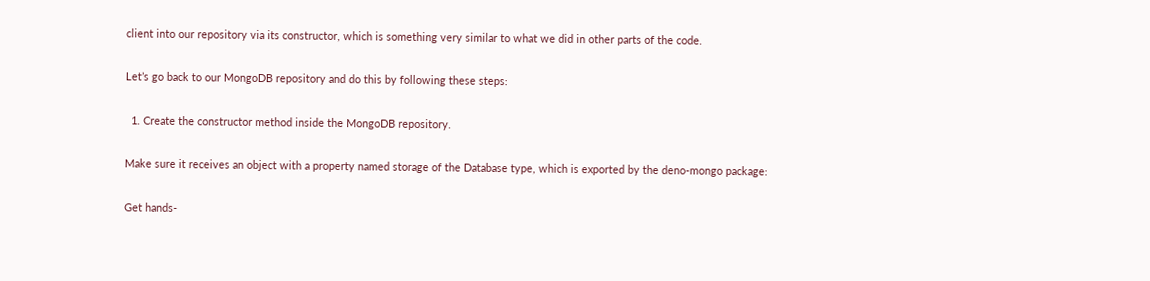client into our repository via its constructor, which is something very similar to what we did in other parts of the code.

Let’s go back to our MongoDB repository and do this by following these steps:

  1. Create the constructor method inside the MongoDB repository.

Make sure it receives an object with a property named storage of the Database type, which is exported by the deno-mongo package:

Get hands-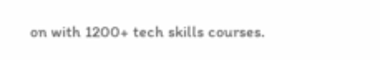on with 1200+ tech skills courses.